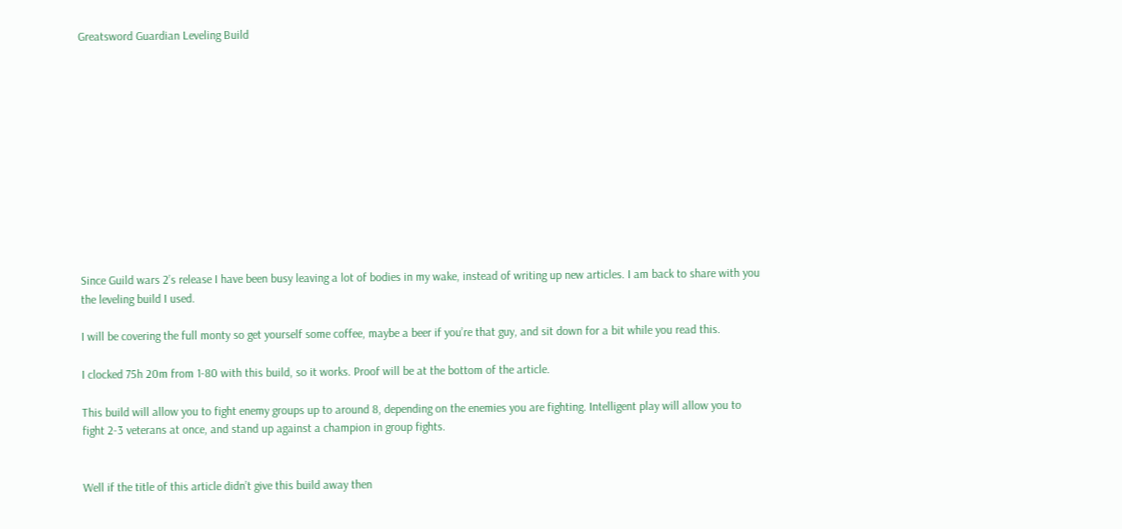Greatsword Guardian Leveling Build












Since Guild wars 2’s release I have been busy leaving a lot of bodies in my wake, instead of writing up new articles. I am back to share with you the leveling build I used.

I will be covering the full monty so get yourself some coffee, maybe a beer if you’re that guy, and sit down for a bit while you read this.

I clocked 75h 20m from 1-80 with this build, so it works. Proof will be at the bottom of the article.

This build will allow you to fight enemy groups up to around 8, depending on the enemies you are fighting. Intelligent play will allow you to fight 2-3 veterans at once, and stand up against a champion in group fights.


Well if the title of this article didn’t give this build away then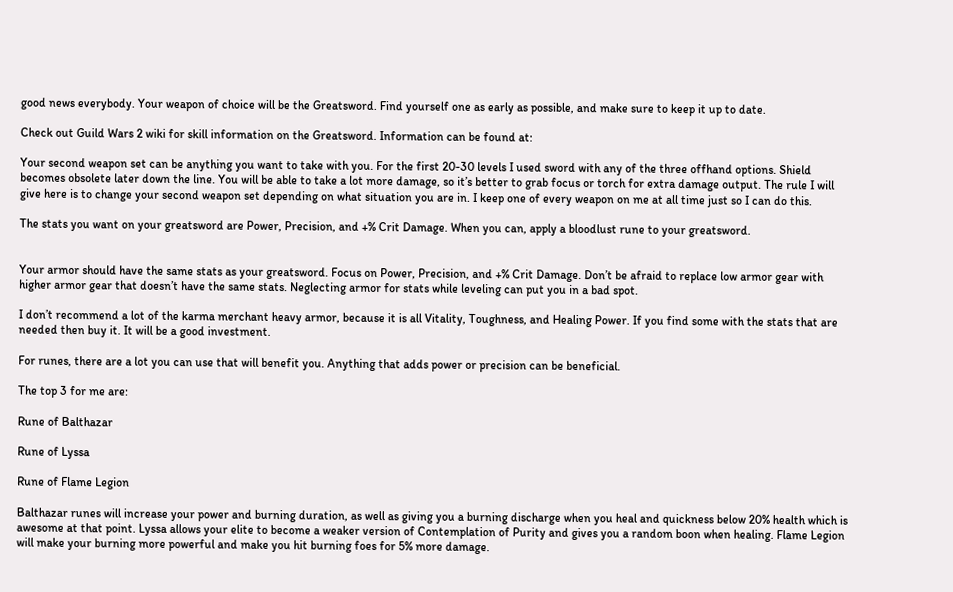good news everybody. Your weapon of choice will be the Greatsword. Find yourself one as early as possible, and make sure to keep it up to date.

Check out Guild Wars 2 wiki for skill information on the Greatsword. Information can be found at:

Your second weapon set can be anything you want to take with you. For the first 20-30 levels I used sword with any of the three offhand options. Shield becomes obsolete later down the line. You will be able to take a lot more damage, so it’s better to grab focus or torch for extra damage output. The rule I will give here is to change your second weapon set depending on what situation you are in. I keep one of every weapon on me at all time just so I can do this.

The stats you want on your greatsword are Power, Precision, and +% Crit Damage. When you can, apply a bloodlust rune to your greatsword.


Your armor should have the same stats as your greatsword. Focus on Power, Precision, and +% Crit Damage. Don’t be afraid to replace low armor gear with higher armor gear that doesn’t have the same stats. Neglecting armor for stats while leveling can put you in a bad spot.

I don’t recommend a lot of the karma merchant heavy armor, because it is all Vitality, Toughness, and Healing Power. If you find some with the stats that are needed then buy it. It will be a good investment.

For runes, there are a lot you can use that will benefit you. Anything that adds power or precision can be beneficial.

The top 3 for me are:

Rune of Balthazar

Rune of Lyssa

Rune of Flame Legion

Balthazar runes will increase your power and burning duration, as well as giving you a burning discharge when you heal and quickness below 20% health which is awesome at that point. Lyssa allows your elite to become a weaker version of Contemplation of Purity and gives you a random boon when healing. Flame Legion will make your burning more powerful and make you hit burning foes for 5% more damage.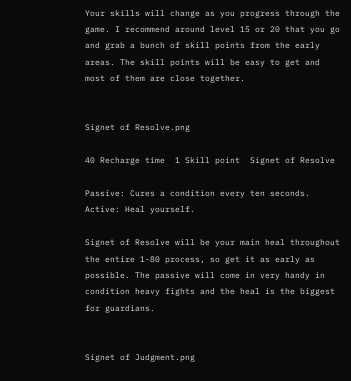Your skills will change as you progress through the game. I recommend around level 15 or 20 that you go and grab a bunch of skill points from the early areas. The skill points will be easy to get and most of them are close together.


Signet of Resolve.png

40 Recharge time  1 Skill point  Signet of Resolve

Passive: Cures a condition every ten seconds.
Active: Heal yourself.

Signet of Resolve will be your main heal throughout the entire 1-80 process, so get it as early as possible. The passive will come in very handy in condition heavy fights and the heal is the biggest for guardians.


Signet of Judgment.png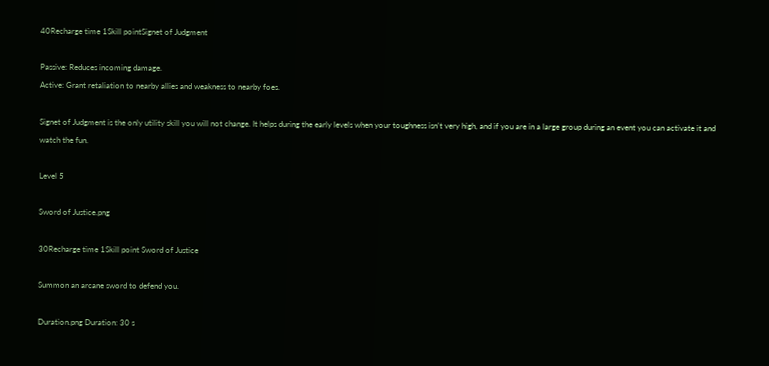40Recharge time 1Skill pointSignet of Judgment

Passive: Reduces incoming damage.
Active: Grant retaliation to nearby allies and weakness to nearby foes.

Signet of Judgment is the only utility skill you will not change. It helps during the early levels when your toughness isn’t very high, and if you are in a large group during an event you can activate it and watch the fun.

Level 5

Sword of Justice.png

30Recharge time 1Skill point Sword of Justice

Summon an arcane sword to defend you.

Duration.png Duration: 30 s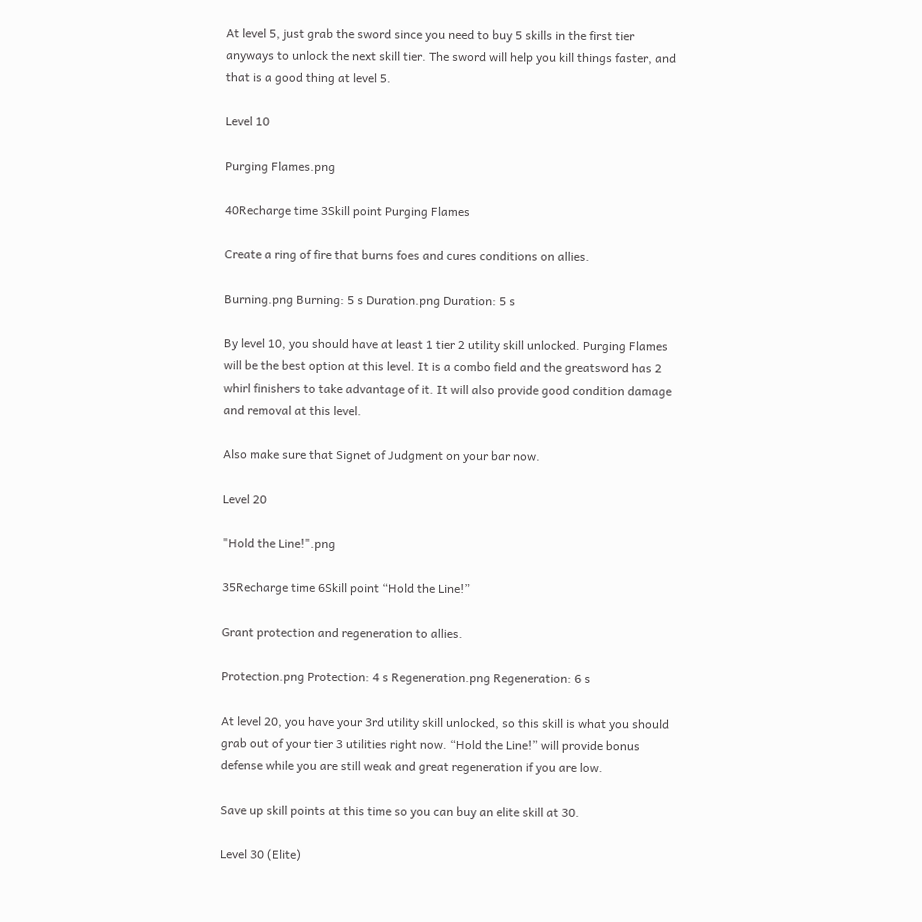At level 5, just grab the sword since you need to buy 5 skills in the first tier anyways to unlock the next skill tier. The sword will help you kill things faster, and that is a good thing at level 5.

Level 10

Purging Flames.png

40Recharge time 3Skill point Purging Flames

Create a ring of fire that burns foes and cures conditions on allies.

Burning.png Burning: 5 s Duration.png Duration: 5 s

By level 10, you should have at least 1 tier 2 utility skill unlocked. Purging Flames will be the best option at this level. It is a combo field and the greatsword has 2 whirl finishers to take advantage of it. It will also provide good condition damage and removal at this level.

Also make sure that Signet of Judgment on your bar now.

Level 20

"Hold the Line!".png

35Recharge time 6Skill point “Hold the Line!”

Grant protection and regeneration to allies.

Protection.png Protection: 4 s Regeneration.png Regeneration: 6 s

At level 20, you have your 3rd utility skill unlocked, so this skill is what you should grab out of your tier 3 utilities right now. “Hold the Line!” will provide bonus defense while you are still weak and great regeneration if you are low.

Save up skill points at this time so you can buy an elite skill at 30.

Level 30 (Elite)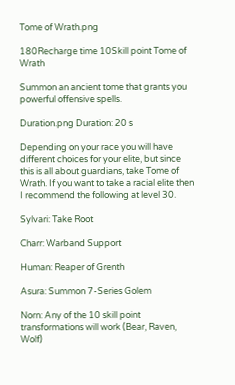Tome of Wrath.png

180Recharge time 10Skill point Tome of Wrath

Summon an ancient tome that grants you powerful offensive spells.

Duration.png Duration: 20 s

Depending on your race you will have different choices for your elite, but since this is all about guardians, take Tome of Wrath. If you want to take a racial elite then I recommend the following at level 30.

Sylvari: Take Root

Charr: Warband Support

Human: Reaper of Grenth

Asura: Summon 7-Series Golem

Norn: Any of the 10 skill point transformations will work (Bear, Raven, Wolf)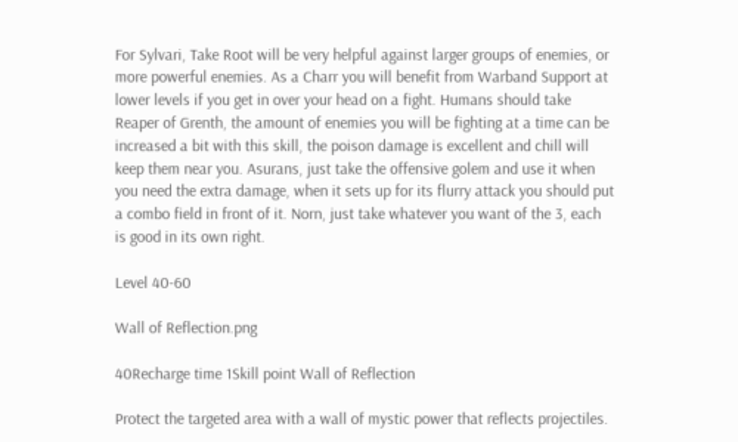For Sylvari, Take Root will be very helpful against larger groups of enemies, or more powerful enemies. As a Charr you will benefit from Warband Support at lower levels if you get in over your head on a fight. Humans should take Reaper of Grenth, the amount of enemies you will be fighting at a time can be increased a bit with this skill, the poison damage is excellent and chill will keep them near you. Asurans, just take the offensive golem and use it when you need the extra damage, when it sets up for its flurry attack you should put a combo field in front of it. Norn, just take whatever you want of the 3, each is good in its own right.

Level 40-60

Wall of Reflection.png

40Recharge time 1Skill point Wall of Reflection

Protect the targeted area with a wall of mystic power that reflects projectiles.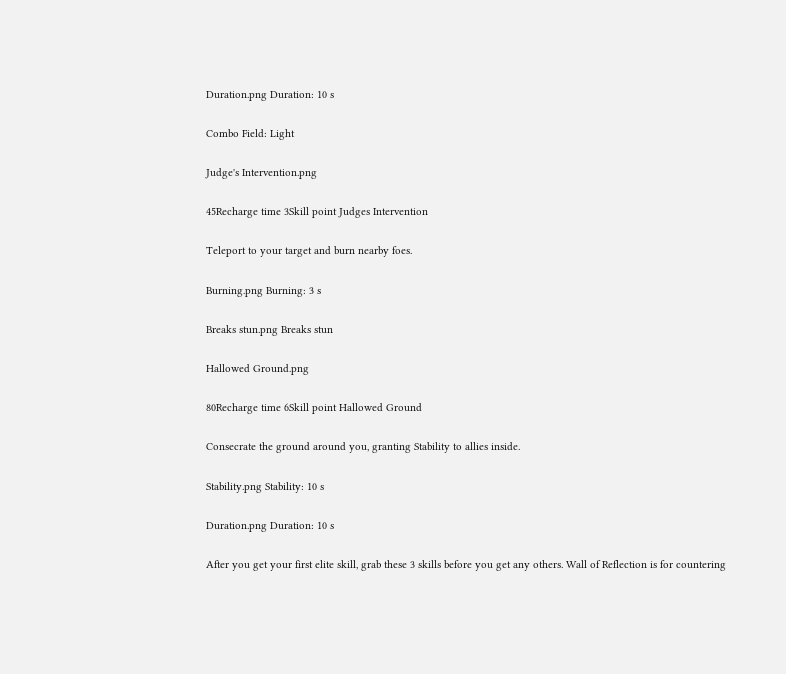Duration.png Duration: 10 s

Combo Field: Light

Judge's Intervention.png

45Recharge time 3Skill point Judges Intervention

Teleport to your target and burn nearby foes.

Burning.png Burning: 3 s

Breaks stun.png Breaks stun

Hallowed Ground.png

80Recharge time 6Skill point Hallowed Ground

Consecrate the ground around you, granting Stability to allies inside.

Stability.png Stability: 10 s

Duration.png Duration: 10 s

After you get your first elite skill, grab these 3 skills before you get any others. Wall of Reflection is for countering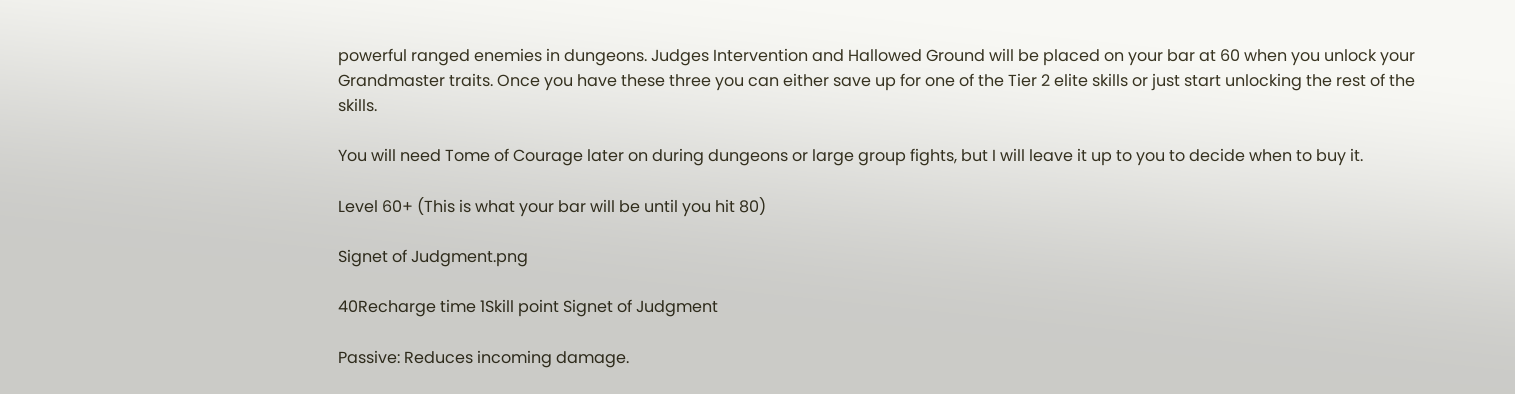powerful ranged enemies in dungeons. Judges Intervention and Hallowed Ground will be placed on your bar at 60 when you unlock your Grandmaster traits. Once you have these three you can either save up for one of the Tier 2 elite skills or just start unlocking the rest of the skills.

You will need Tome of Courage later on during dungeons or large group fights, but I will leave it up to you to decide when to buy it.

Level 60+ (This is what your bar will be until you hit 80)

Signet of Judgment.png

40Recharge time 1Skill point Signet of Judgment

Passive: Reduces incoming damage.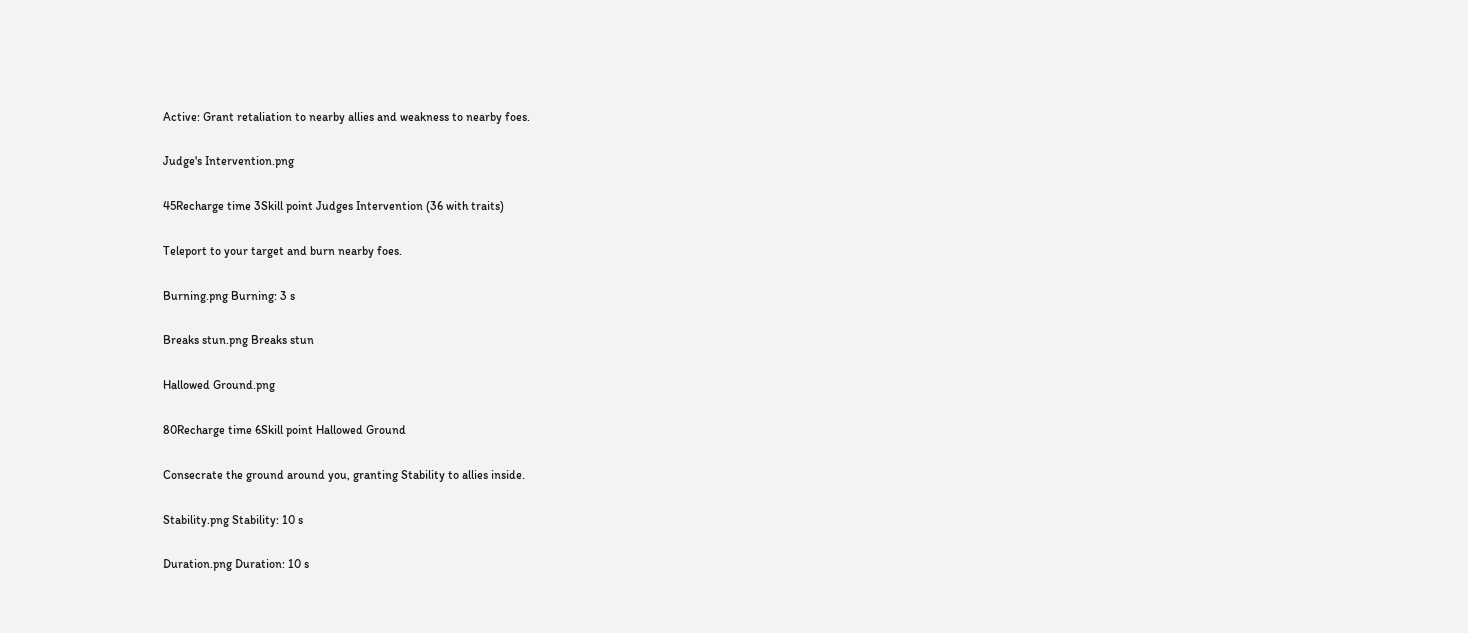Active: Grant retaliation to nearby allies and weakness to nearby foes.

Judge's Intervention.png

45Recharge time 3Skill point Judges Intervention (36 with traits)

Teleport to your target and burn nearby foes.

Burning.png Burning: 3 s

Breaks stun.png Breaks stun

Hallowed Ground.png

80Recharge time 6Skill point Hallowed Ground

Consecrate the ground around you, granting Stability to allies inside.

Stability.png Stability: 10 s

Duration.png Duration: 10 s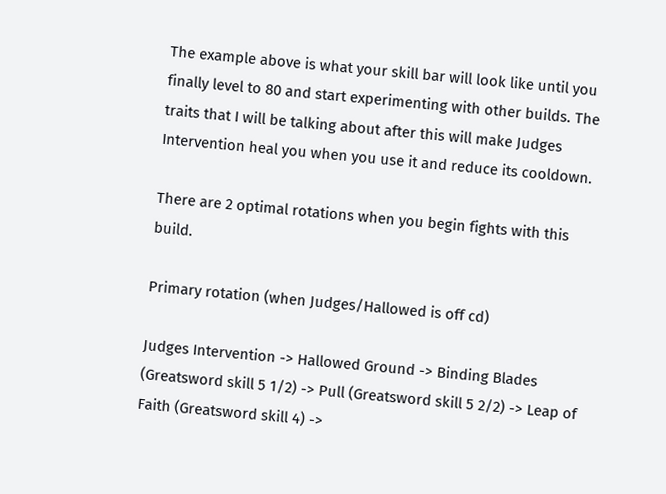The example above is what your skill bar will look like until you finally level to 80 and start experimenting with other builds. The traits that I will be talking about after this will make Judges Intervention heal you when you use it and reduce its cooldown.

There are 2 optimal rotations when you begin fights with this build.

Primary rotation (when Judges/Hallowed is off cd)

Judges Intervention -> Hallowed Ground -> Binding Blades (Greatsword skill 5 1/2) -> Pull (Greatsword skill 5 2/2) -> Leap of Faith (Greatsword skill 4) ->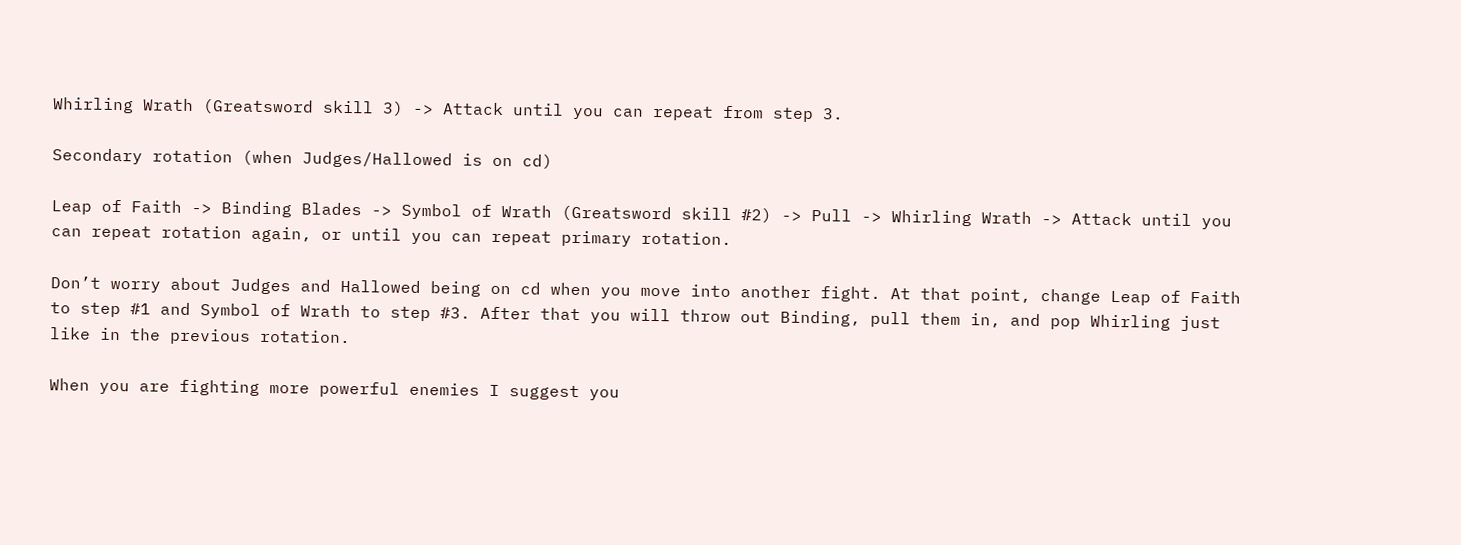Whirling Wrath (Greatsword skill 3) -> Attack until you can repeat from step 3.

Secondary rotation (when Judges/Hallowed is on cd)

Leap of Faith -> Binding Blades -> Symbol of Wrath (Greatsword skill #2) -> Pull -> Whirling Wrath -> Attack until you can repeat rotation again, or until you can repeat primary rotation.

Don’t worry about Judges and Hallowed being on cd when you move into another fight. At that point, change Leap of Faith to step #1 and Symbol of Wrath to step #3. After that you will throw out Binding, pull them in, and pop Whirling just like in the previous rotation.

When you are fighting more powerful enemies I suggest you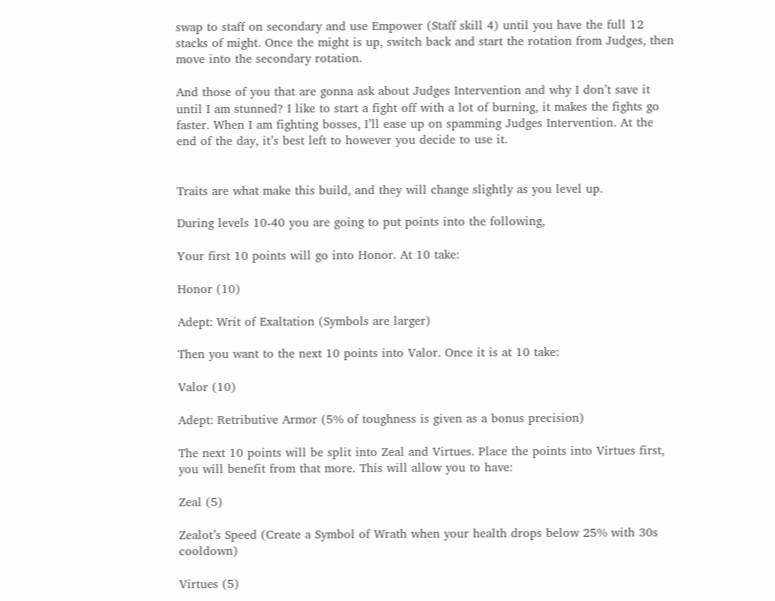swap to staff on secondary and use Empower (Staff skill 4) until you have the full 12 stacks of might. Once the might is up, switch back and start the rotation from Judges, then move into the secondary rotation.

And those of you that are gonna ask about Judges Intervention and why I don’t save it until I am stunned? I like to start a fight off with a lot of burning, it makes the fights go faster. When I am fighting bosses, I’ll ease up on spamming Judges Intervention. At the end of the day, it’s best left to however you decide to use it.


Traits are what make this build, and they will change slightly as you level up.

During levels 10-40 you are going to put points into the following,

Your first 10 points will go into Honor. At 10 take:

Honor (10)

Adept: Writ of Exaltation (Symbols are larger)

Then you want to the next 10 points into Valor. Once it is at 10 take:

Valor (10)

Adept: Retributive Armor (5% of toughness is given as a bonus precision)

The next 10 points will be split into Zeal and Virtues. Place the points into Virtues first, you will benefit from that more. This will allow you to have:

Zeal (5)

Zealot’s Speed (Create a Symbol of Wrath when your health drops below 25% with 30s cooldown)

Virtues (5)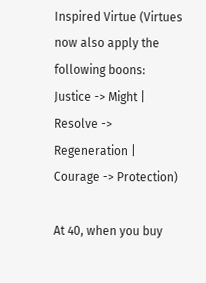Inspired Virtue (Virtues now also apply the following boons: Justice -> Might | Resolve -> Regeneration | Courage -> Protection)

At 40, when you buy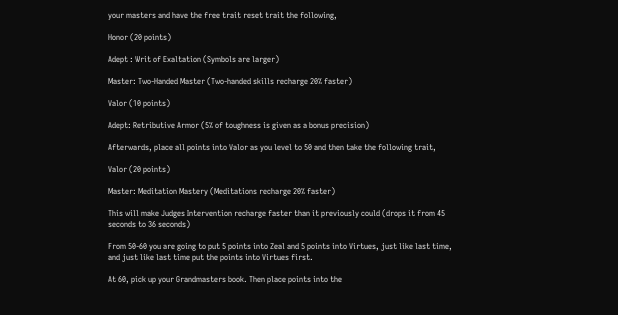your masters and have the free trait reset trait the following,

Honor (20 points)

Adept : Writ of Exaltation (Symbols are larger)

Master: Two-Handed Master (Two-handed skills recharge 20% faster)

Valor (10 points)

Adept: Retributive Armor (5% of toughness is given as a bonus precision)

Afterwards, place all points into Valor as you level to 50 and then take the following trait,

Valor (20 points)

Master: Meditation Mastery (Meditations recharge 20% faster)

This will make Judges Intervention recharge faster than it previously could (drops it from 45 seconds to 36 seconds)

From 50-60 you are going to put 5 points into Zeal and 5 points into Virtues, just like last time, and just like last time put the points into Virtues first.

At 60, pick up your Grandmasters book. Then place points into the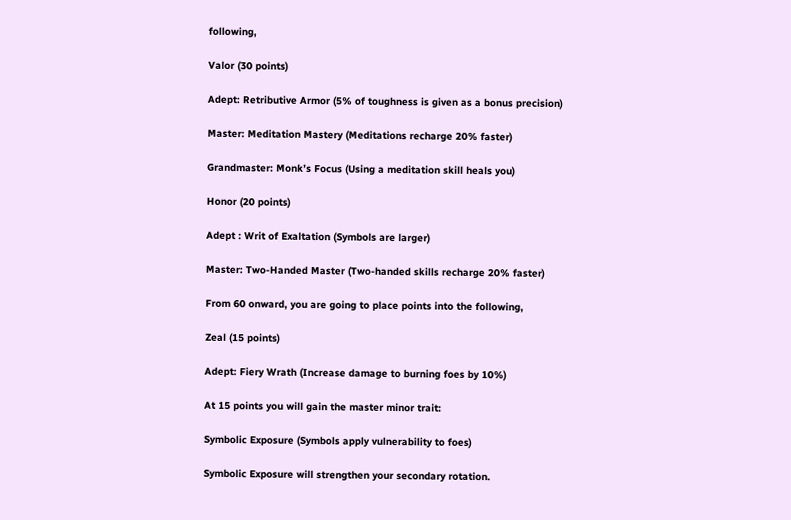following,

Valor (30 points)

Adept: Retributive Armor (5% of toughness is given as a bonus precision)

Master: Meditation Mastery (Meditations recharge 20% faster)

Grandmaster: Monk’s Focus (Using a meditation skill heals you)

Honor (20 points)

Adept : Writ of Exaltation (Symbols are larger)

Master: Two-Handed Master (Two-handed skills recharge 20% faster)

From 60 onward, you are going to place points into the following,

Zeal (15 points)

Adept: Fiery Wrath (Increase damage to burning foes by 10%)

At 15 points you will gain the master minor trait:

Symbolic Exposure (Symbols apply vulnerability to foes)

Symbolic Exposure will strengthen your secondary rotation.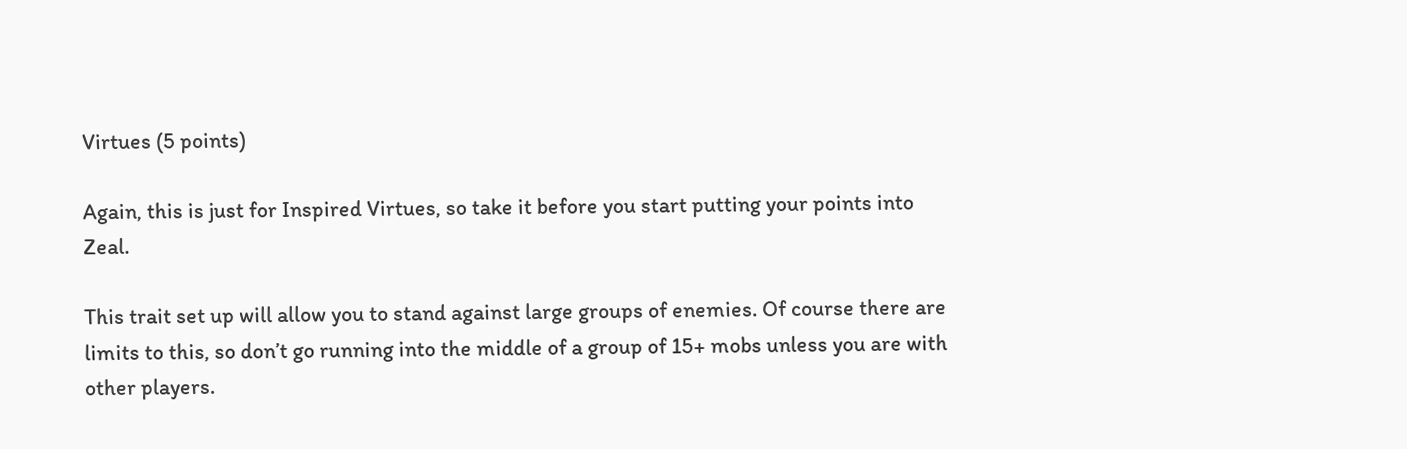Virtues (5 points)

Again, this is just for Inspired Virtues, so take it before you start putting your points into Zeal.

This trait set up will allow you to stand against large groups of enemies. Of course there are limits to this, so don’t go running into the middle of a group of 15+ mobs unless you are with other players.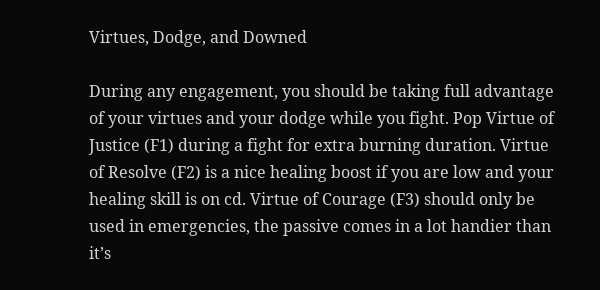Virtues, Dodge, and Downed

During any engagement, you should be taking full advantage of your virtues and your dodge while you fight. Pop Virtue of Justice (F1) during a fight for extra burning duration. Virtue of Resolve (F2) is a nice healing boost if you are low and your healing skill is on cd. Virtue of Courage (F3) should only be used in emergencies, the passive comes in a lot handier than it’s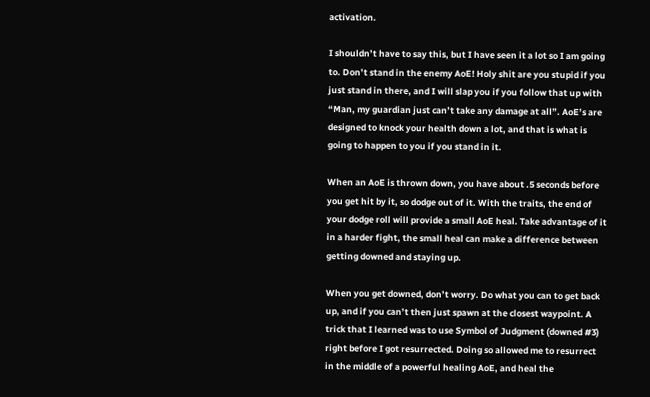activation.

I shouldn’t have to say this, but I have seen it a lot so I am going to. Don’t stand in the enemy AoE! Holy shit are you stupid if you just stand in there, and I will slap you if you follow that up with “Man, my guardian just can’t take any damage at all”. AoE’s are designed to knock your health down a lot, and that is what is going to happen to you if you stand in it.

When an AoE is thrown down, you have about .5 seconds before you get hit by it, so dodge out of it. With the traits, the end of your dodge roll will provide a small AoE heal. Take advantage of it in a harder fight, the small heal can make a difference between getting downed and staying up.

When you get downed, don’t worry. Do what you can to get back up, and if you can’t then just spawn at the closest waypoint. A trick that I learned was to use Symbol of Judgment (downed #3) right before I got resurrected. Doing so allowed me to resurrect in the middle of a powerful healing AoE, and heal the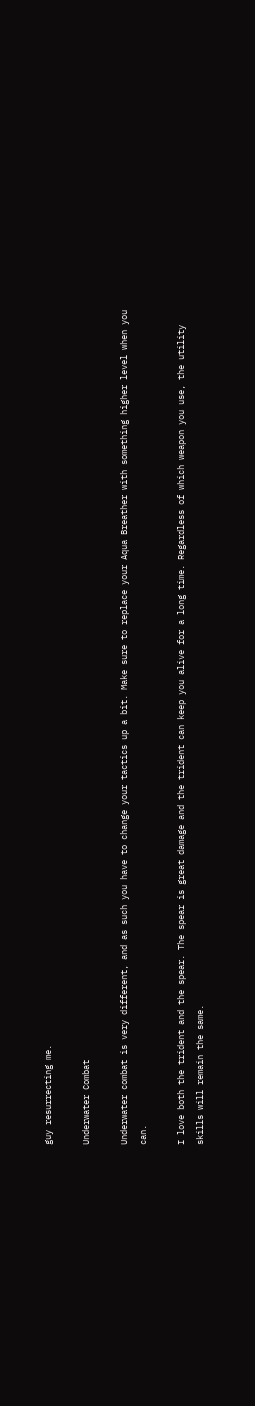guy resurrecting me.

Underwater Combat

Underwater combat is very different, and as such you have to change your tactics up a bit. Make sure to replace your Aqua Breather with something higher level when you can.

I love both the trident and the spear. The spear is great damage and the trident can keep you alive for a long time. Regardless of which weapon you use, the utility skills will remain the same.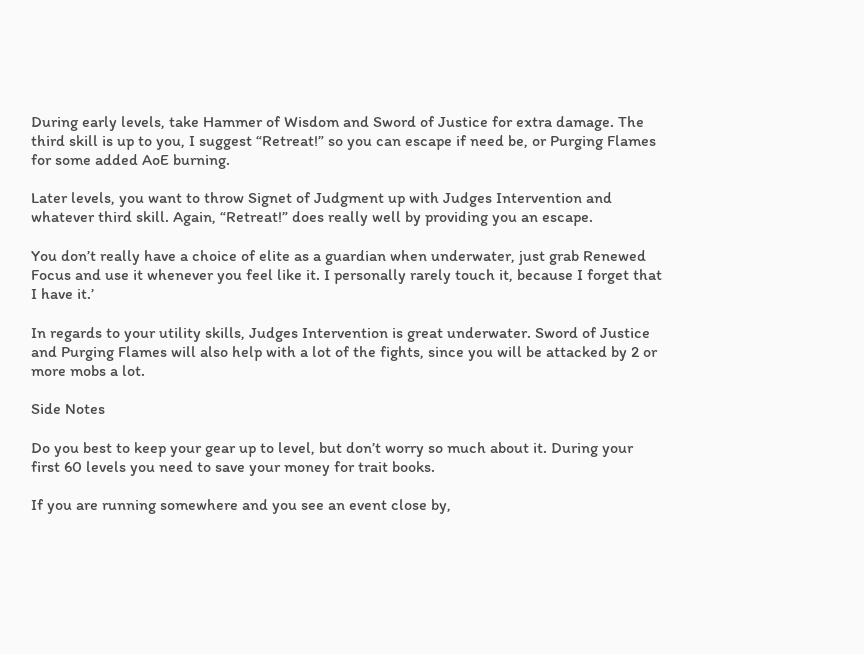During early levels, take Hammer of Wisdom and Sword of Justice for extra damage. The third skill is up to you, I suggest “Retreat!” so you can escape if need be, or Purging Flames for some added AoE burning.

Later levels, you want to throw Signet of Judgment up with Judges Intervention and whatever third skill. Again, “Retreat!” does really well by providing you an escape.

You don’t really have a choice of elite as a guardian when underwater, just grab Renewed Focus and use it whenever you feel like it. I personally rarely touch it, because I forget that I have it.’

In regards to your utility skills, Judges Intervention is great underwater. Sword of Justice and Purging Flames will also help with a lot of the fights, since you will be attacked by 2 or more mobs a lot.

Side Notes

Do you best to keep your gear up to level, but don’t worry so much about it. During your first 60 levels you need to save your money for trait books.

If you are running somewhere and you see an event close by,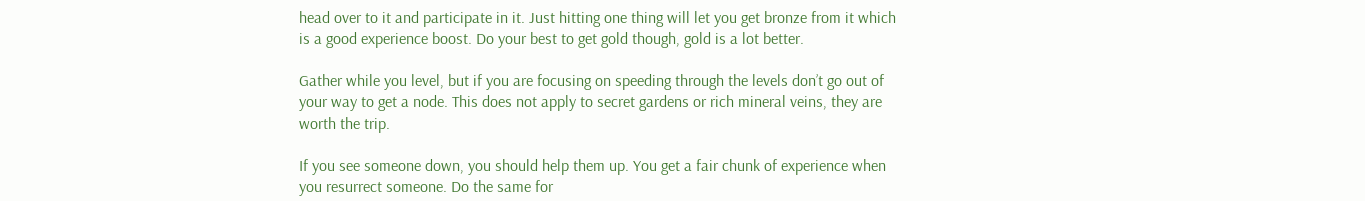head over to it and participate in it. Just hitting one thing will let you get bronze from it which is a good experience boost. Do your best to get gold though, gold is a lot better.

Gather while you level, but if you are focusing on speeding through the levels don’t go out of your way to get a node. This does not apply to secret gardens or rich mineral veins, they are worth the trip.

If you see someone down, you should help them up. You get a fair chunk of experience when you resurrect someone. Do the same for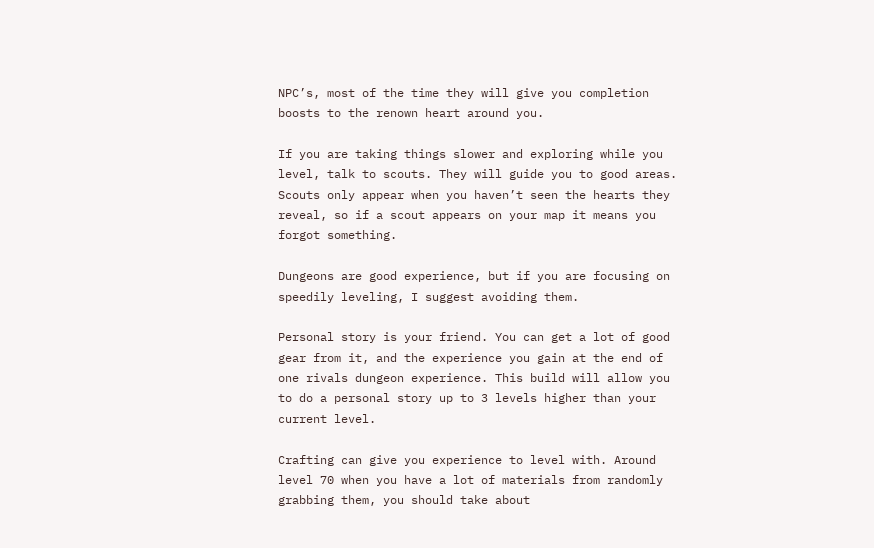NPC’s, most of the time they will give you completion boosts to the renown heart around you.

If you are taking things slower and exploring while you level, talk to scouts. They will guide you to good areas. Scouts only appear when you haven’t seen the hearts they reveal, so if a scout appears on your map it means you forgot something.

Dungeons are good experience, but if you are focusing on speedily leveling, I suggest avoiding them.

Personal story is your friend. You can get a lot of good gear from it, and the experience you gain at the end of one rivals dungeon experience. This build will allow you to do a personal story up to 3 levels higher than your current level.

Crafting can give you experience to level with. Around level 70 when you have a lot of materials from randomly grabbing them, you should take about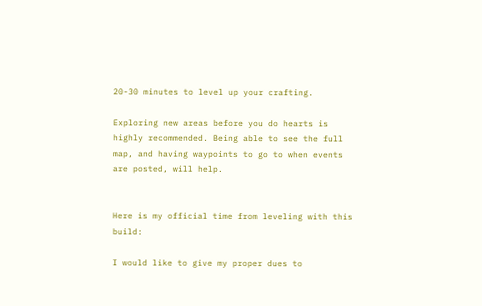20-30 minutes to level up your crafting.

Exploring new areas before you do hearts is highly recommended. Being able to see the full map, and having waypoints to go to when events are posted, will help.


Here is my official time from leveling with this build:

I would like to give my proper dues to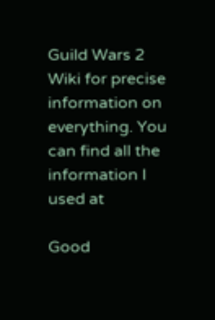Guild Wars 2 Wiki for precise information on everything. You can find all the information I used at

Good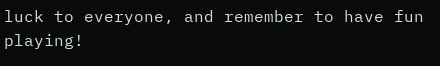luck to everyone, and remember to have fun playing!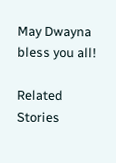May Dwayna bless you all!

Related Stories